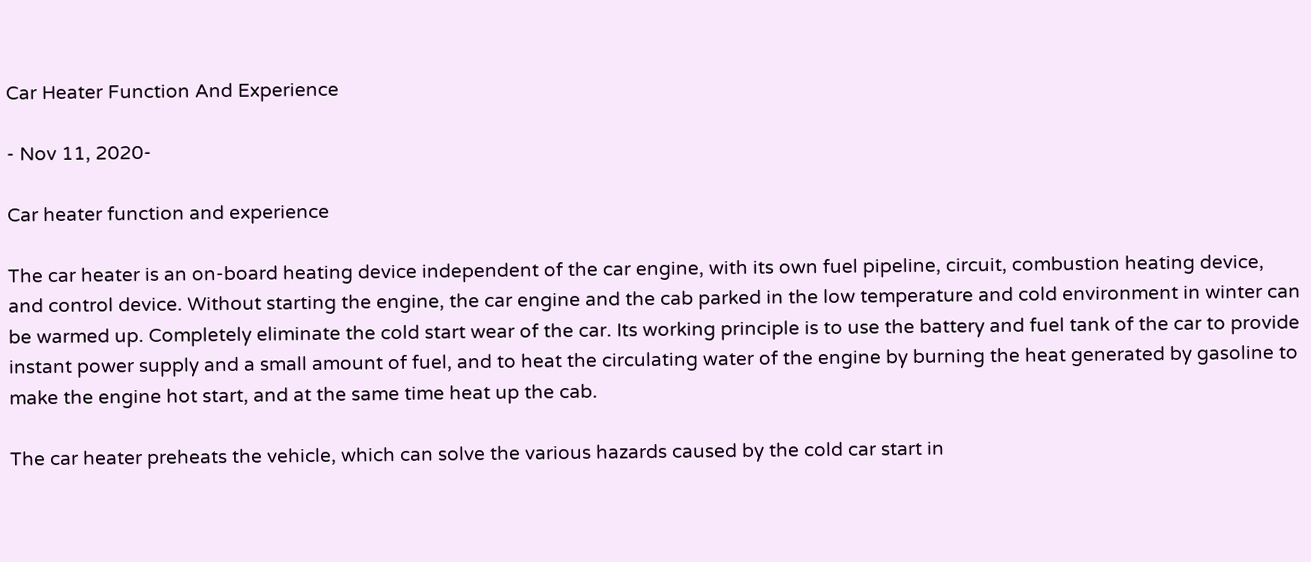Car Heater Function And Experience

- Nov 11, 2020-

Car heater function and experience

The car heater is an on-board heating device independent of the car engine, with its own fuel pipeline, circuit, combustion heating device, and control device. Without starting the engine, the car engine and the cab parked in the low temperature and cold environment in winter can be warmed up. Completely eliminate the cold start wear of the car. Its working principle is to use the battery and fuel tank of the car to provide instant power supply and a small amount of fuel, and to heat the circulating water of the engine by burning the heat generated by gasoline to make the engine hot start, and at the same time heat up the cab.

The car heater preheats the vehicle, which can solve the various hazards caused by the cold car start in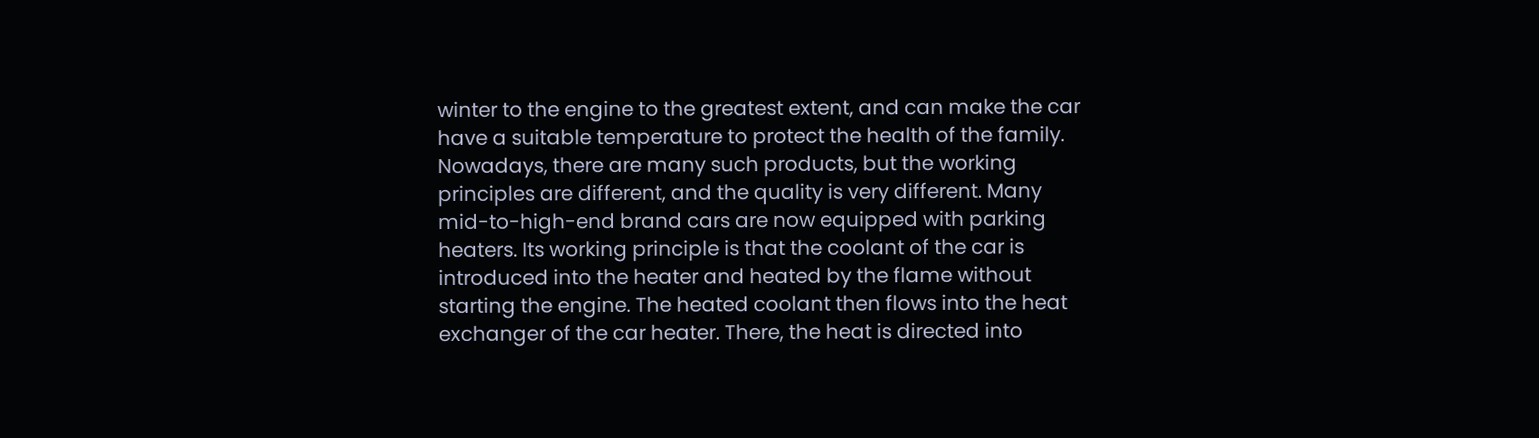winter to the engine to the greatest extent, and can make the car have a suitable temperature to protect the health of the family. Nowadays, there are many such products, but the working principles are different, and the quality is very different. Many mid-to-high-end brand cars are now equipped with parking heaters. Its working principle is that the coolant of the car is introduced into the heater and heated by the flame without starting the engine. The heated coolant then flows into the heat exchanger of the car heater. There, the heat is directed into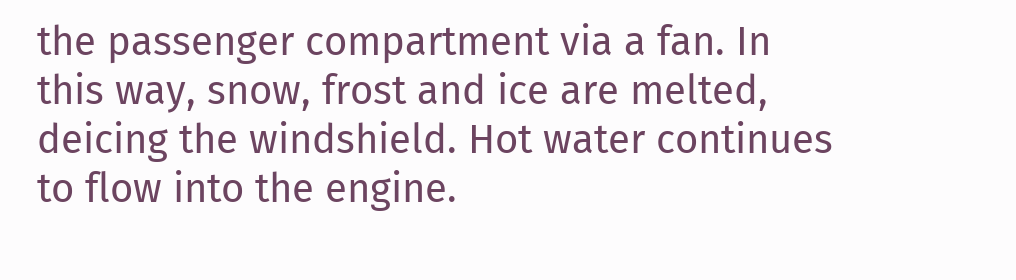the passenger compartment via a fan. In this way, snow, frost and ice are melted, deicing the windshield. Hot water continues to flow into the engine.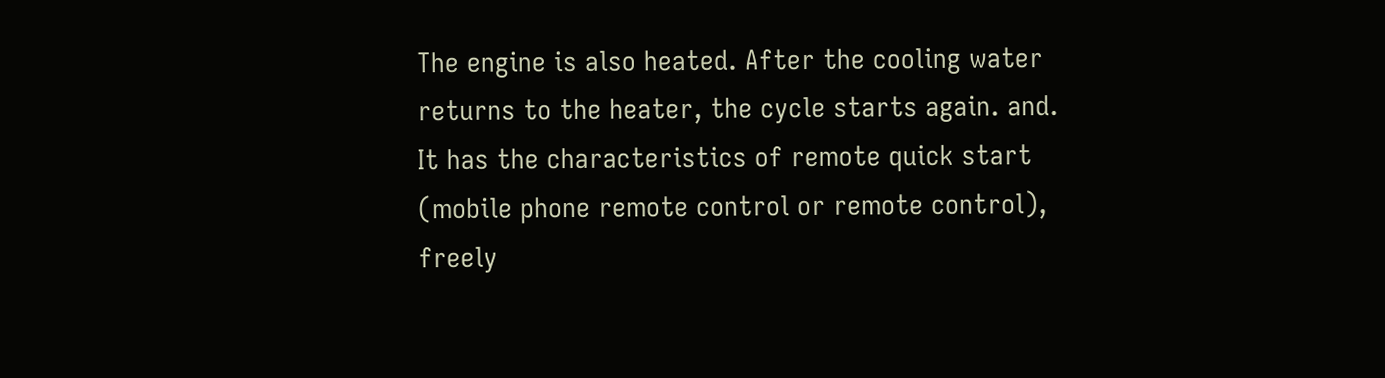The engine is also heated. After the cooling water returns to the heater, the cycle starts again. and. It has the characteristics of remote quick start (mobile phone remote control or remote control), freely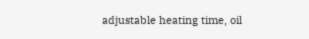adjustable heating time, oil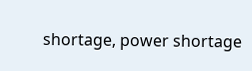shortage, power shortage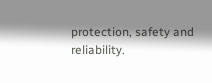protection, safety and reliability.